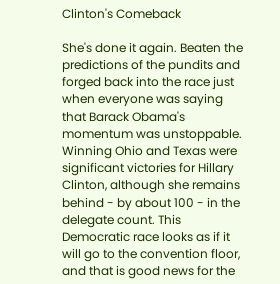Clinton's Comeback

She's done it again. Beaten the predictions of the pundits and forged back into the race just when everyone was saying that Barack Obama's momentum was unstoppable. Winning Ohio and Texas were significant victories for Hillary Clinton, although she remains behind - by about 100 - in the delegate count. This Democratic race looks as if it will go to the convention floor, and that is good news for the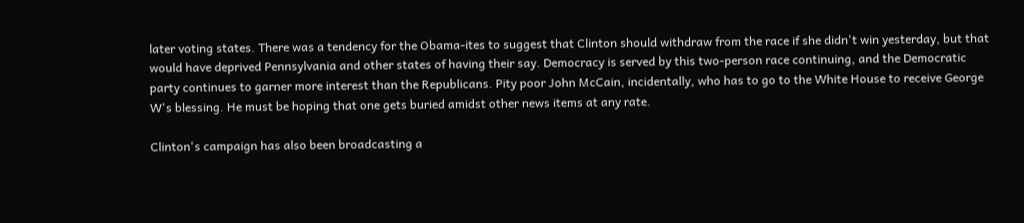later voting states. There was a tendency for the Obama-ites to suggest that Clinton should withdraw from the race if she didn't win yesterday, but that would have deprived Pennsylvania and other states of having their say. Democracy is served by this two-person race continuing, and the Democratic party continues to garner more interest than the Republicans. Pity poor John McCain, incidentally, who has to go to the White House to receive George W's blessing. He must be hoping that one gets buried amidst other news items at any rate.

Clinton's campaign has also been broadcasting a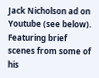Jack Nicholson ad on Youtube (see below). Featuring brief scenes from some of his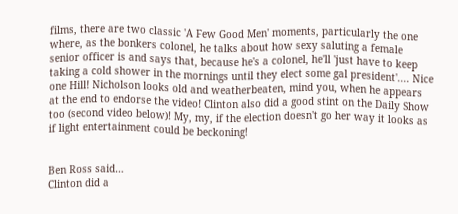films, there are two classic 'A Few Good Men' moments, particularly the one where, as the bonkers colonel, he talks about how sexy saluting a female senior officer is and says that, because he's a colonel, he'll 'just have to keep taking a cold shower in the mornings until they elect some gal president'.... Nice one Hill! Nicholson looks old and weatherbeaten, mind you, when he appears at the end to endorse the video! Clinton also did a good stint on the Daily Show too (second video below)! My, my, if the election doesn't go her way it looks as if light entertainment could be beckoning!


Ben Ross said…
Clinton did a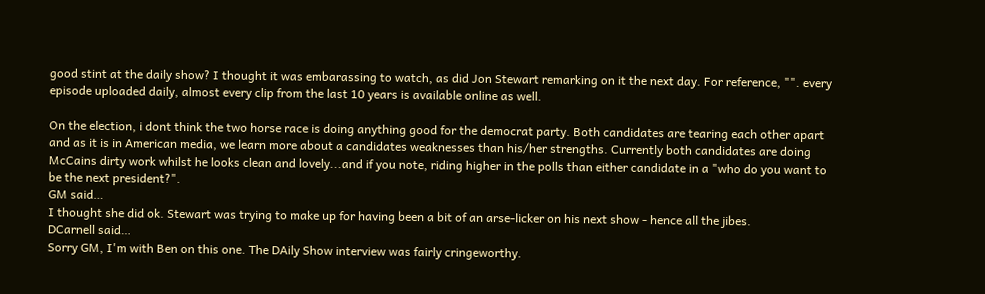good stint at the daily show? I thought it was embarassing to watch, as did Jon Stewart remarking on it the next day. For reference, "". every episode uploaded daily, almost every clip from the last 10 years is available online as well.

On the election, i dont think the two horse race is doing anything good for the democrat party. Both candidates are tearing each other apart and as it is in American media, we learn more about a candidates weaknesses than his/her strengths. Currently both candidates are doing McCains dirty work whilst he looks clean and lovely...and if you note, riding higher in the polls than either candidate in a "who do you want to be the next president?".
GM said…
I thought she did ok. Stewart was trying to make up for having been a bit of an arse-licker on his next show - hence all the jibes.
DCarnell said…
Sorry GM, I'm with Ben on this one. The DAily Show interview was fairly cringeworthy.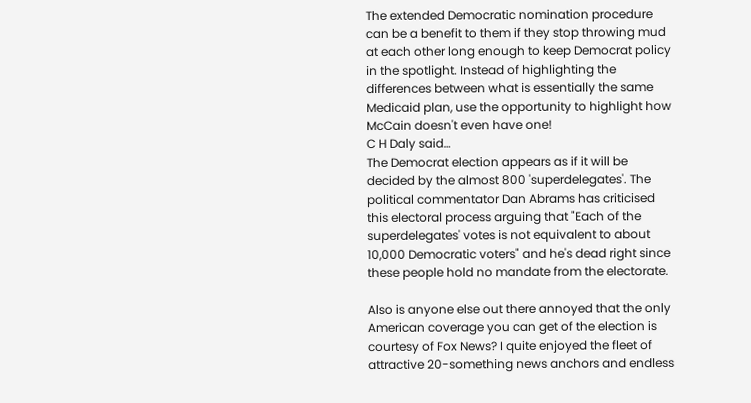The extended Democratic nomination procedure can be a benefit to them if they stop throwing mud at each other long enough to keep Democrat policy in the spotlight. Instead of highlighting the differences between what is essentially the same Medicaid plan, use the opportunity to highlight how McCain doesn't even have one!
C H Daly said…
The Democrat election appears as if it will be decided by the almost 800 'superdelegates'. The political commentator Dan Abrams has criticised this electoral process arguing that "Each of the superdelegates' votes is not equivalent to about 10,000 Democratic voters" and he's dead right since these people hold no mandate from the electorate.

Also is anyone else out there annoyed that the only American coverage you can get of the election is courtesy of Fox News? I quite enjoyed the fleet of attractive 20-something news anchors and endless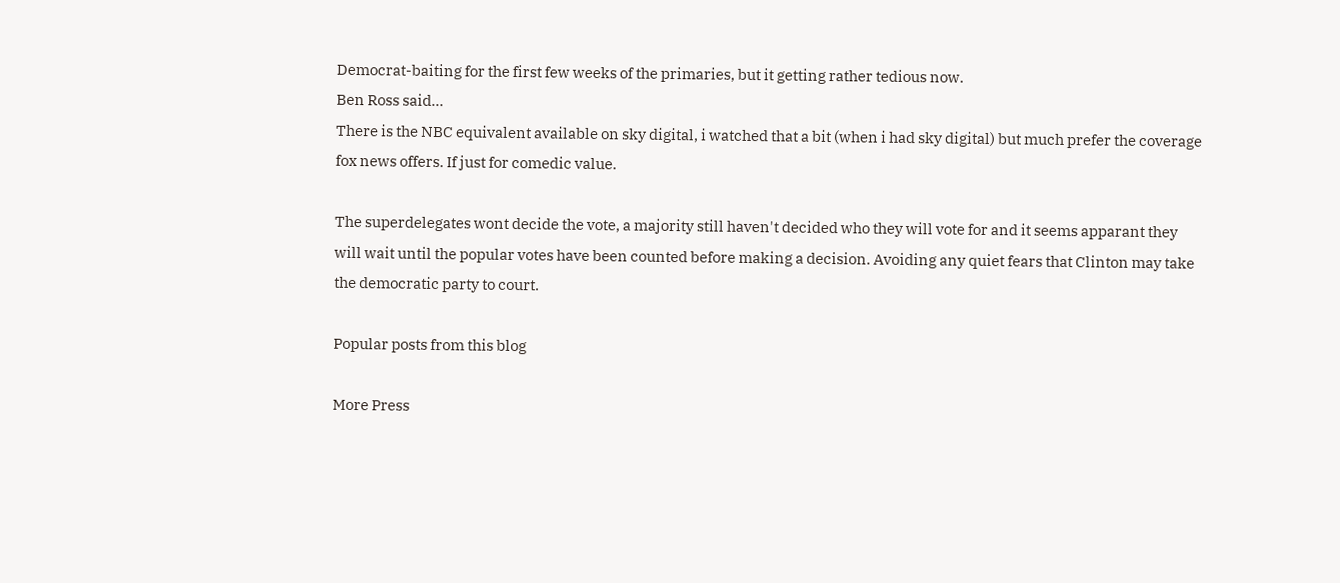Democrat-baiting for the first few weeks of the primaries, but it getting rather tedious now.
Ben Ross said…
There is the NBC equivalent available on sky digital, i watched that a bit (when i had sky digital) but much prefer the coverage fox news offers. If just for comedic value.

The superdelegates wont decide the vote, a majority still haven't decided who they will vote for and it seems apparant they will wait until the popular votes have been counted before making a decision. Avoiding any quiet fears that Clinton may take the democratic party to court.

Popular posts from this blog

More Press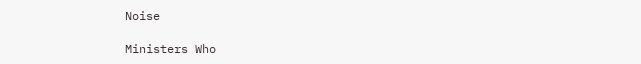Noise

Ministers Who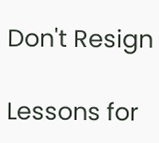Don't Resign

Lessons for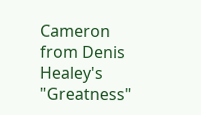Cameron from Denis Healey's "Greatness"